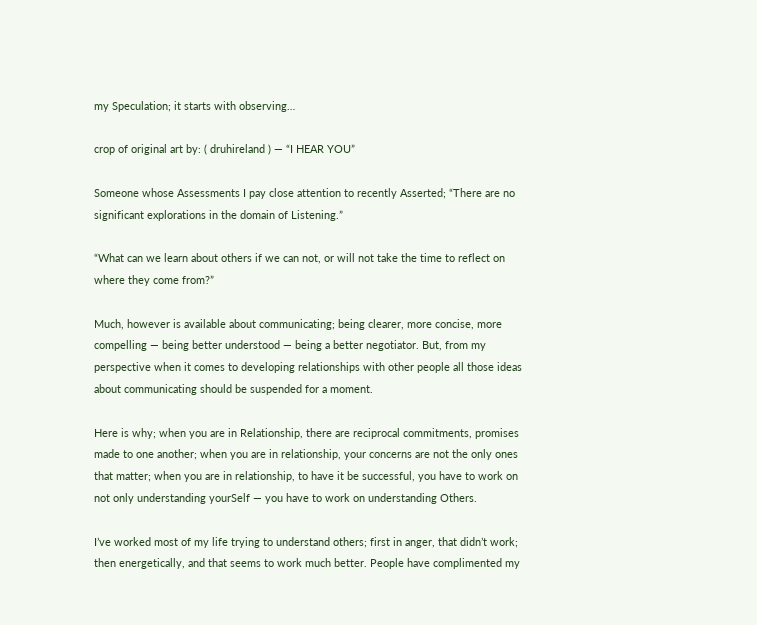my Speculation; it starts with observing…

crop of original art by: ( druhireland ) — “I HEAR YOU”

Someone whose Assessments I pay close attention to recently Asserted; “There are no significant explorations in the domain of Listening.”

“What can we learn about others if we can not, or will not take the time to reflect on where they come from?”

Much, however is available about communicating; being clearer, more concise, more compelling — being better understood — being a better negotiator. But, from my perspective when it comes to developing relationships with other people all those ideas about communicating should be suspended for a moment.

Here is why; when you are in Relationship, there are reciprocal commitments, promises made to one another; when you are in relationship, your concerns are not the only ones that matter; when you are in relationship, to have it be successful, you have to work on not only understanding yourSelf — you have to work on understanding Others.

I’ve worked most of my life trying to understand others; first in anger, that didn’t work; then energetically, and that seems to work much better. People have complimented my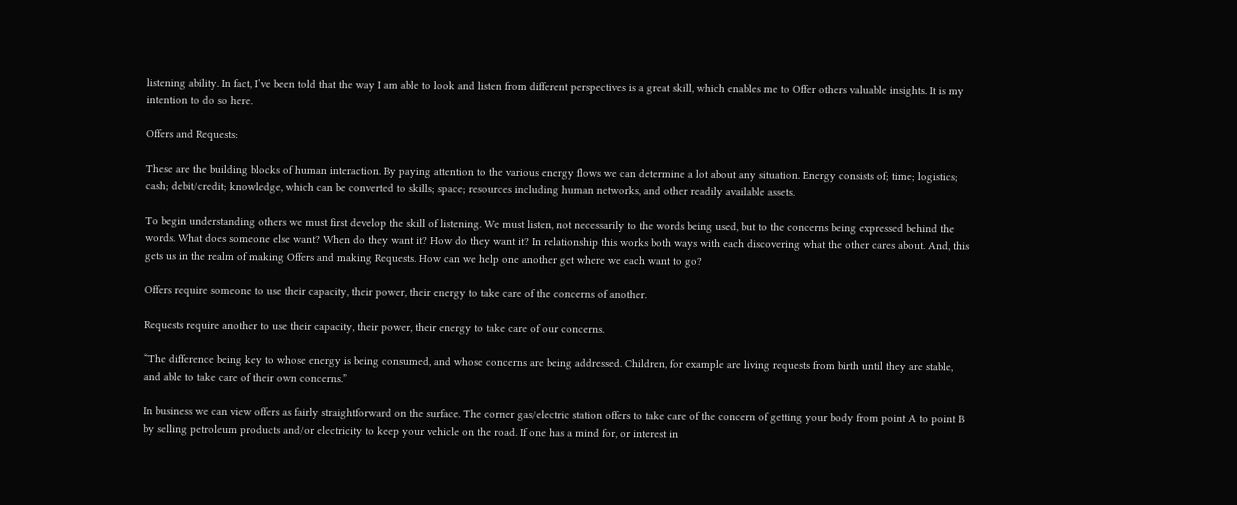listening ability. In fact, I’ve been told that the way I am able to look and listen from different perspectives is a great skill, which enables me to Offer others valuable insights. It is my intention to do so here.

Offers and Requests:

These are the building blocks of human interaction. By paying attention to the various energy flows we can determine a lot about any situation. Energy consists of; time; logistics; cash; debit/credit; knowledge, which can be converted to skills; space; resources including human networks, and other readily available assets.

To begin understanding others we must first develop the skill of listening. We must listen, not necessarily to the words being used, but to the concerns being expressed behind the words. What does someone else want? When do they want it? How do they want it? In relationship this works both ways with each discovering what the other cares about. And, this gets us in the realm of making Offers and making Requests. How can we help one another get where we each want to go?

Offers require someone to use their capacity, their power, their energy to take care of the concerns of another.

Requests require another to use their capacity, their power, their energy to take care of our concerns.

“The difference being key to whose energy is being consumed, and whose concerns are being addressed. Children, for example are living requests from birth until they are stable, and able to take care of their own concerns.”

In business we can view offers as fairly straightforward on the surface. The corner gas/electric station offers to take care of the concern of getting your body from point A to point B by selling petroleum products and/or electricity to keep your vehicle on the road. If one has a mind for, or interest in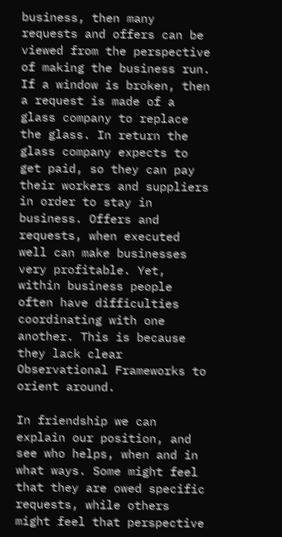business, then many requests and offers can be viewed from the perspective of making the business run. If a window is broken, then a request is made of a glass company to replace the glass. In return the glass company expects to get paid, so they can pay their workers and suppliers in order to stay in business. Offers and requests, when executed well can make businesses very profitable. Yet, within business people often have difficulties coordinating with one another. This is because they lack clear Observational Frameworks to orient around.

In friendship we can explain our position, and see who helps, when and in what ways. Some might feel that they are owed specific requests, while others might feel that perspective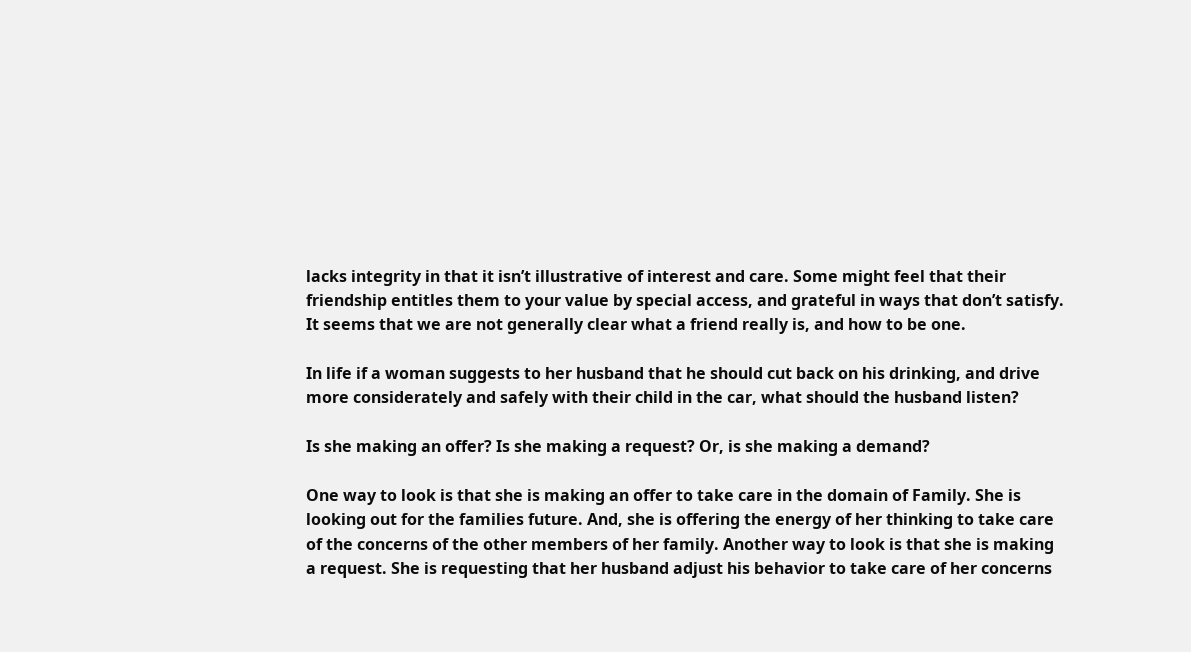lacks integrity in that it isn’t illustrative of interest and care. Some might feel that their friendship entitles them to your value by special access, and grateful in ways that don’t satisfy. It seems that we are not generally clear what a friend really is, and how to be one.

In life if a woman suggests to her husband that he should cut back on his drinking, and drive more considerately and safely with their child in the car, what should the husband listen?

Is she making an offer? Is she making a request? Or, is she making a demand?

One way to look is that she is making an offer to take care in the domain of Family. She is looking out for the families future. And, she is offering the energy of her thinking to take care of the concerns of the other members of her family. Another way to look is that she is making a request. She is requesting that her husband adjust his behavior to take care of her concerns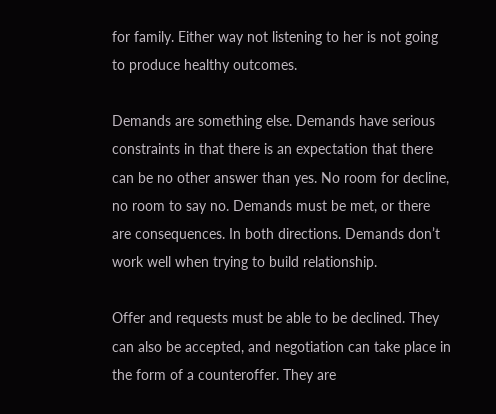for family. Either way not listening to her is not going to produce healthy outcomes.

Demands are something else. Demands have serious constraints in that there is an expectation that there can be no other answer than yes. No room for decline, no room to say no. Demands must be met, or there are consequences. In both directions. Demands don’t work well when trying to build relationship.

Offer and requests must be able to be declined. They can also be accepted, and negotiation can take place in the form of a counteroffer. They are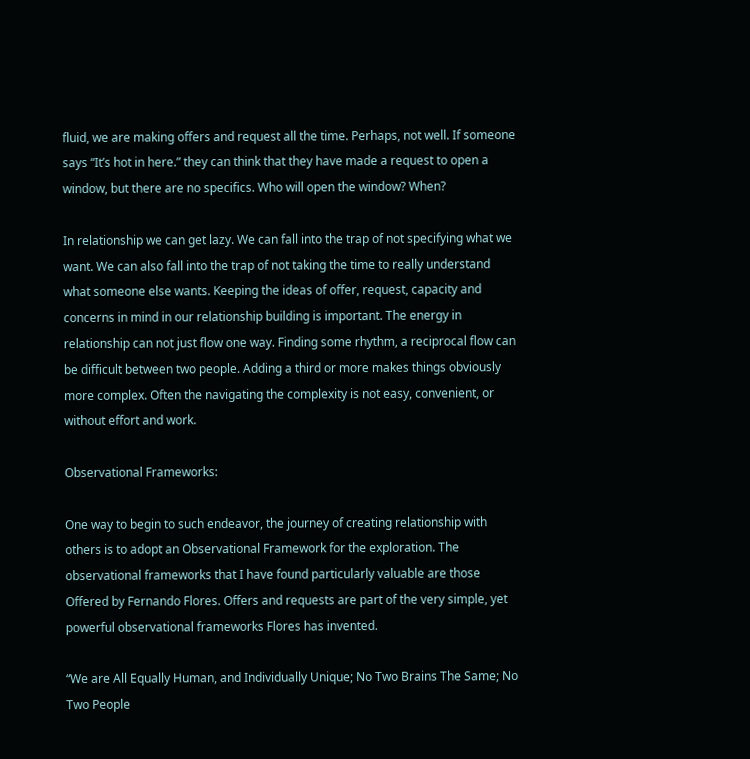fluid, we are making offers and request all the time. Perhaps, not well. If someone says “It’s hot in here.” they can think that they have made a request to open a window, but there are no specifics. Who will open the window? When?

In relationship we can get lazy. We can fall into the trap of not specifying what we want. We can also fall into the trap of not taking the time to really understand what someone else wants. Keeping the ideas of offer, request, capacity and concerns in mind in our relationship building is important. The energy in relationship can not just flow one way. Finding some rhythm, a reciprocal flow can be difficult between two people. Adding a third or more makes things obviously more complex. Often the navigating the complexity is not easy, convenient, or without effort and work.

Observational Frameworks:

One way to begin to such endeavor, the journey of creating relationship with others is to adopt an Observational Framework for the exploration. The observational frameworks that I have found particularly valuable are those Offered by Fernando Flores. Offers and requests are part of the very simple, yet powerful observational frameworks Flores has invented.

“We are All Equally Human, and Individually Unique; No Two Brains The Same; No Two People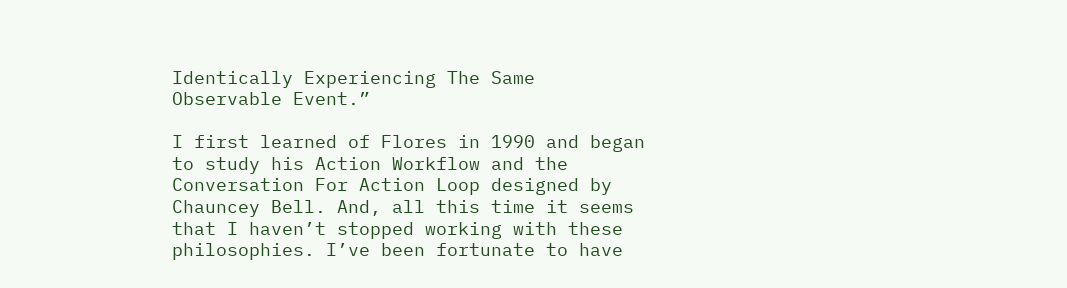Identically Experiencing The Same Observable Event.”

I first learned of Flores in 1990 and began to study his Action Workflow and the Conversation For Action Loop designed by Chauncey Bell. And, all this time it seems that I haven’t stopped working with these philosophies. I’ve been fortunate to have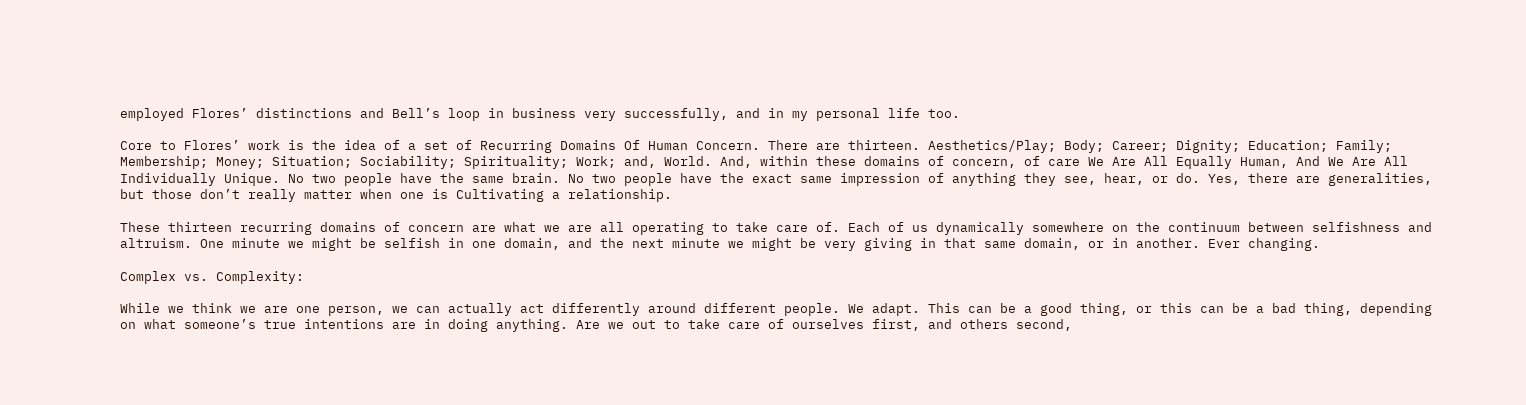employed Flores’ distinctions and Bell’s loop in business very successfully, and in my personal life too.

Core to Flores’ work is the idea of a set of Recurring Domains Of Human Concern. There are thirteen. Aesthetics/Play; Body; Career; Dignity; Education; Family; Membership; Money; Situation; Sociability; Spirituality; Work; and, World. And, within these domains of concern, of care We Are All Equally Human, And We Are All Individually Unique. No two people have the same brain. No two people have the exact same impression of anything they see, hear, or do. Yes, there are generalities, but those don’t really matter when one is Cultivating a relationship.

These thirteen recurring domains of concern are what we are all operating to take care of. Each of us dynamically somewhere on the continuum between selfishness and altruism. One minute we might be selfish in one domain, and the next minute we might be very giving in that same domain, or in another. Ever changing.

Complex vs. Complexity:

While we think we are one person, we can actually act differently around different people. We adapt. This can be a good thing, or this can be a bad thing, depending on what someone’s true intentions are in doing anything. Are we out to take care of ourselves first, and others second,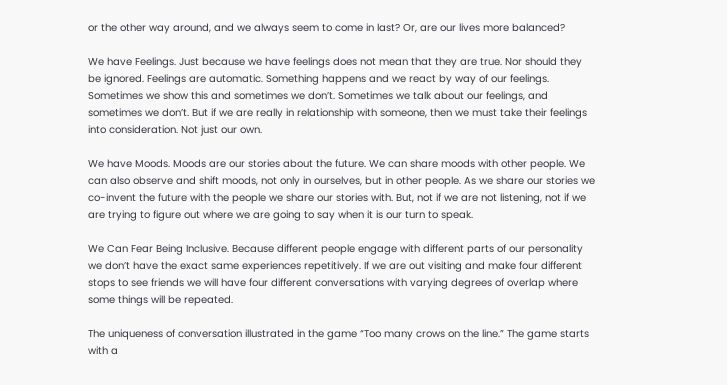or the other way around, and we always seem to come in last? Or, are our lives more balanced?

We have Feelings. Just because we have feelings does not mean that they are true. Nor should they be ignored. Feelings are automatic. Something happens and we react by way of our feelings. Sometimes we show this and sometimes we don’t. Sometimes we talk about our feelings, and sometimes we don’t. But if we are really in relationship with someone, then we must take their feelings into consideration. Not just our own.

We have Moods. Moods are our stories about the future. We can share moods with other people. We can also observe and shift moods, not only in ourselves, but in other people. As we share our stories we co-invent the future with the people we share our stories with. But, not if we are not listening, not if we are trying to figure out where we are going to say when it is our turn to speak.

We Can Fear Being Inclusive. Because different people engage with different parts of our personality we don’t have the exact same experiences repetitively. If we are out visiting and make four different stops to see friends we will have four different conversations with varying degrees of overlap where some things will be repeated.

The uniqueness of conversation illustrated in the game “Too many crows on the line.” The game starts with a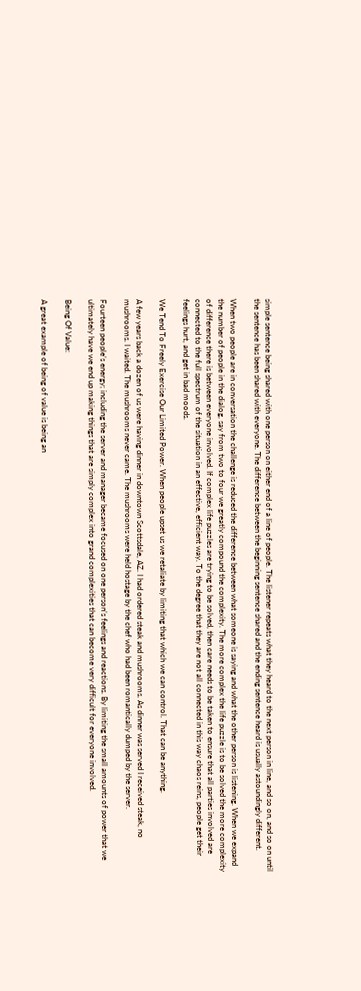simple sentence being shared with one person on either end of a line of people. The listener repeats what they heard to the next person in line, and so on, and so on until the sentence has been shared with everyone. The difference between the beginning sentence shared and the ending sentence heard is usually astoundingly different.

When two people are in conversation the challenge is reduced the difference between what someone is saying and what the other person is listening. When we expand the number of people in the dialog, say from two to four we greatly compound the complexity. The more complex the life puzzle is to be solved the more complexity of difference there is between everyone involved. If complex life puzzles are trying to be solved, then care needs to be taken to ensure that all parties involved are connected to the full spectrum of the situation in an effective, efficient way. To the degree that they are not all connected in this way chaos reins, people get their feelings hurt, and get in bad moods.

We Tend To Freely Exercise Our Limited Power. When people upset us we retaliate by limiting that which we can control. That can be anything.

A few years back a dozen of us were having dinner in downtown Scottsdale, AZ. I had ordered steak and mushrooms. As dinner was served I received steak, no mushrooms. I waited. The mushrooms never came. The mushrooms were held hostage by the chef who had been romantically dumped by the server.

Fourteen people’s energy; including the server and manager became focused on one person’s feelings and reactions. By limiting the small amounts of power that we ultimately have we end up making things that are simply complex into grand complexities that can become very difficult for everyone involved.

Being Of Value:

A great example of being of value is being an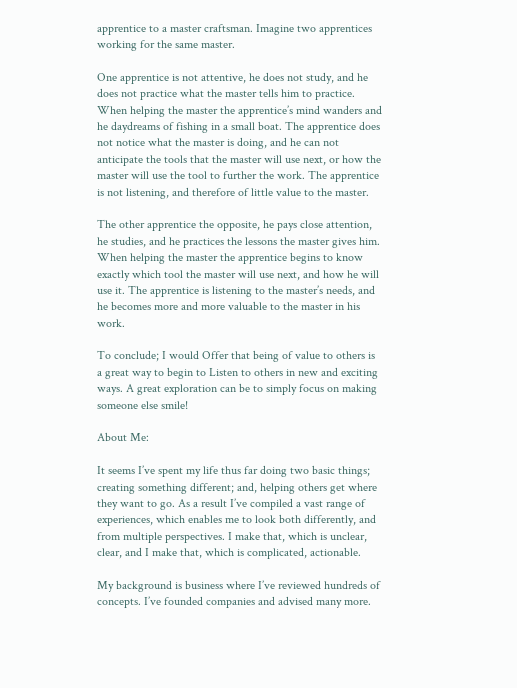apprentice to a master craftsman. Imagine two apprentices working for the same master.

One apprentice is not attentive, he does not study, and he does not practice what the master tells him to practice. When helping the master the apprentice’s mind wanders and he daydreams of fishing in a small boat. The apprentice does not notice what the master is doing, and he can not anticipate the tools that the master will use next, or how the master will use the tool to further the work. The apprentice is not listening, and therefore of little value to the master.

The other apprentice the opposite, he pays close attention, he studies, and he practices the lessons the master gives him. When helping the master the apprentice begins to know exactly which tool the master will use next, and how he will use it. The apprentice is listening to the master’s needs, and he becomes more and more valuable to the master in his work.

To conclude; I would Offer that being of value to others is a great way to begin to Listen to others in new and exciting ways. A great exploration can be to simply focus on making someone else smile!

About Me:

It seems I’ve spent my life thus far doing two basic things; creating something different; and, helping others get where they want to go. As a result I’ve compiled a vast range of experiences, which enables me to look both differently, and from multiple perspectives. I make that, which is unclear, clear, and I make that, which is complicated, actionable.

My background is business where I’ve reviewed hundreds of concepts. I’ve founded companies and advised many more.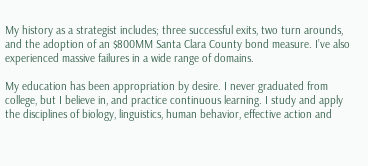My history as a strategist includes; three successful exits, two turn arounds, and the adoption of an $800MM Santa Clara County bond measure. I’ve also experienced massive failures in a wide range of domains.

My education has been appropriation by desire. I never graduated from college, but I believe in, and practice continuous learning. I study and apply the disciplines of biology, linguistics, human behavior, effective action and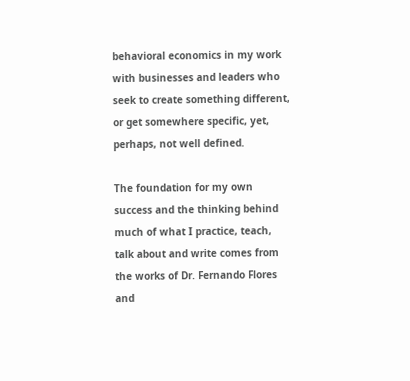behavioral economics in my work with businesses and leaders who seek to create something different, or get somewhere specific, yet, perhaps, not well defined.

The foundation for my own success and the thinking behind much of what I practice, teach, talk about and write comes from the works of Dr. Fernando Flores and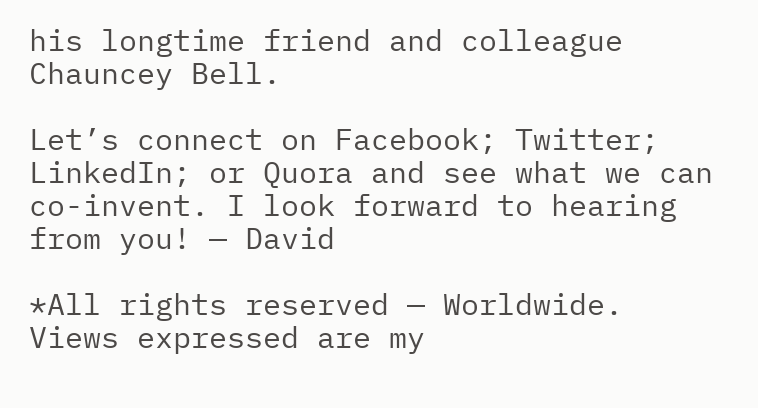his longtime friend and colleague Chauncey Bell.

Let’s connect on Facebook; Twitter; LinkedIn; or Quora and see what we can co-invent. I look forward to hearing from you! — David

*All rights reserved — Worldwide. Views expressed are my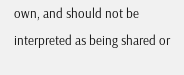own, and should not be interpreted as being shared or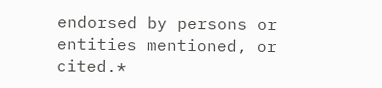endorsed by persons or entities mentioned, or cited.*